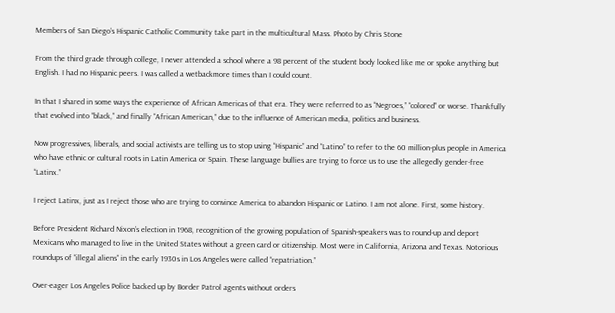Members of San Diego’s Hispanic Catholic Community take part in the multicultural Mass. Photo by Chris Stone

From the third grade through college, I never attended a school where a 98 percent of the student body looked like me or spoke anything but English. I had no Hispanic peers. I was called a wetbackmore times than I could count.

In that I shared in some ways the experience of African Americas of that era. They were referred to as “Negroes,” “colored” or worse. Thankfully that evolved into “black,” and finally “African American,” due to the influence of American media, politics and business.

Now progressives, liberals, and social activists are telling us to stop using “Hispanic” and “Latino” to refer to the 60 million-plus people in America who have ethnic or cultural roots in Latin America or Spain. These language bullies are trying to force us to use the allegedly gender-free “Latinx.”

I reject Latinx, just as I reject those who are trying to convince America to abandon Hispanic or Latino. I am not alone. First, some history.

Before President Richard Nixon’s election in 1968, recognition of the growing population of Spanish-speakers was to round-up and deport Mexicans who managed to live in the United States without a green card or citizenship. Most were in California, Arizona and Texas. Notorious roundups of “illegal aliens” in the early 1930s in Los Angeles were called “repatriation.”

Over-eager Los Angeles Police backed up by Border Patrol agents without orders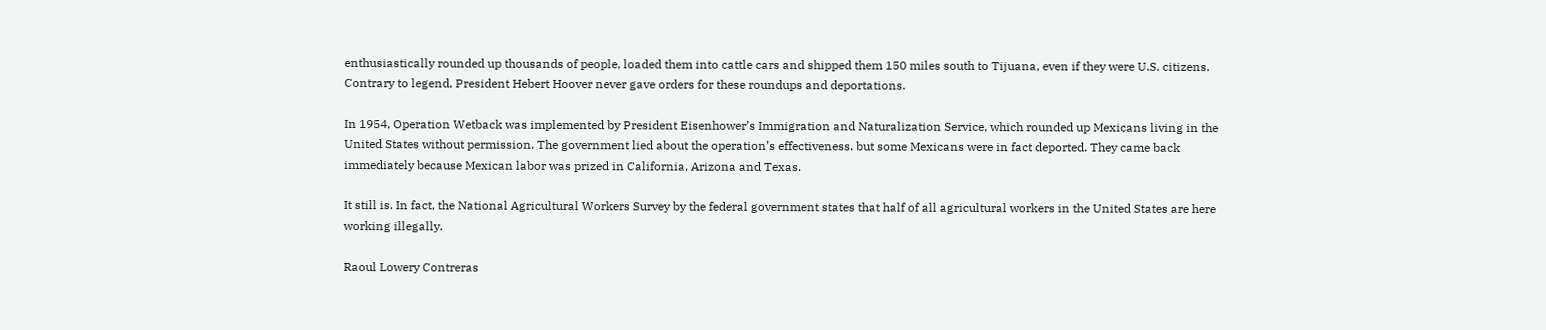enthusiastically rounded up thousands of people, loaded them into cattle cars and shipped them 150 miles south to Tijuana, even if they were U.S. citizens. Contrary to legend, President Hebert Hoover never gave orders for these roundups and deportations.

In 1954, Operation Wetback was implemented by President Eisenhower’s Immigration and Naturalization Service, which rounded up Mexicans living in the United States without permission. The government lied about the operation’s effectiveness. but some Mexicans were in fact deported. They came back immediately because Mexican labor was prized in California, Arizona and Texas.

It still is. In fact, the National Agricultural Workers Survey by the federal government states that half of all agricultural workers in the United States are here working illegally.

Raoul Lowery Contreras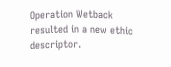Operation Wetback resulted in a new ethic descriptor.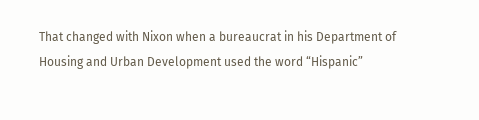That changed with Nixon when a bureaucrat in his Department of Housing and Urban Development used the word “Hispanic”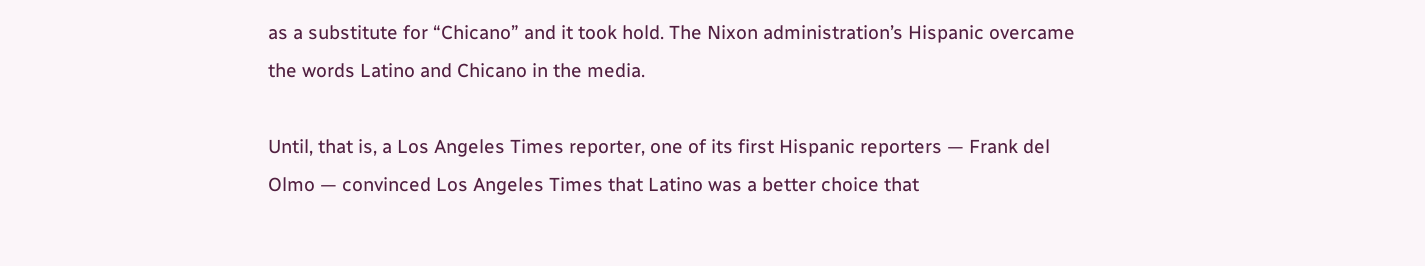as a substitute for “Chicano” and it took hold. The Nixon administration’s Hispanic overcame the words Latino and Chicano in the media.

Until, that is, a Los Angeles Times reporter, one of its first Hispanic reporters — Frank del Olmo — convinced Los Angeles Times that Latino was a better choice that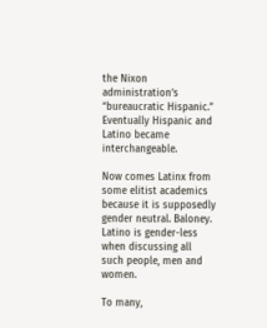the Nixon administration’s “bureaucratic Hispanic.” Eventually Hispanic and Latino became interchangeable.

Now comes Latinx from some elitist academics because it is supposedly gender neutral. Baloney. Latino is gender-less when discussing all such people, men and women.

To many,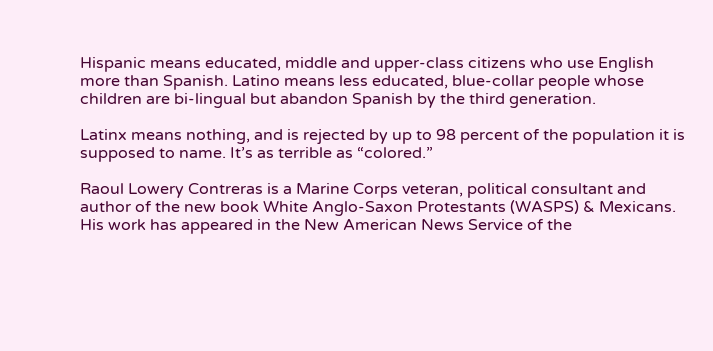Hispanic means educated, middle and upper-class citizens who use English more than Spanish. Latino means less educated, blue-collar people whose children are bi-lingual but abandon Spanish by the third generation.

Latinx means nothing, and is rejected by up to 98 percent of the population it is supposed to name. It’s as terrible as “colored.”

Raoul Lowery Contreras is a Marine Corps veteran, political consultant and author of the new book White Anglo-Saxon Protestants (WASPS) & Mexicans. His work has appeared in the New American News Service of the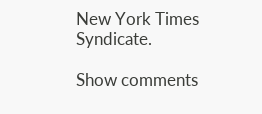New York Times Syndicate.

Show comments